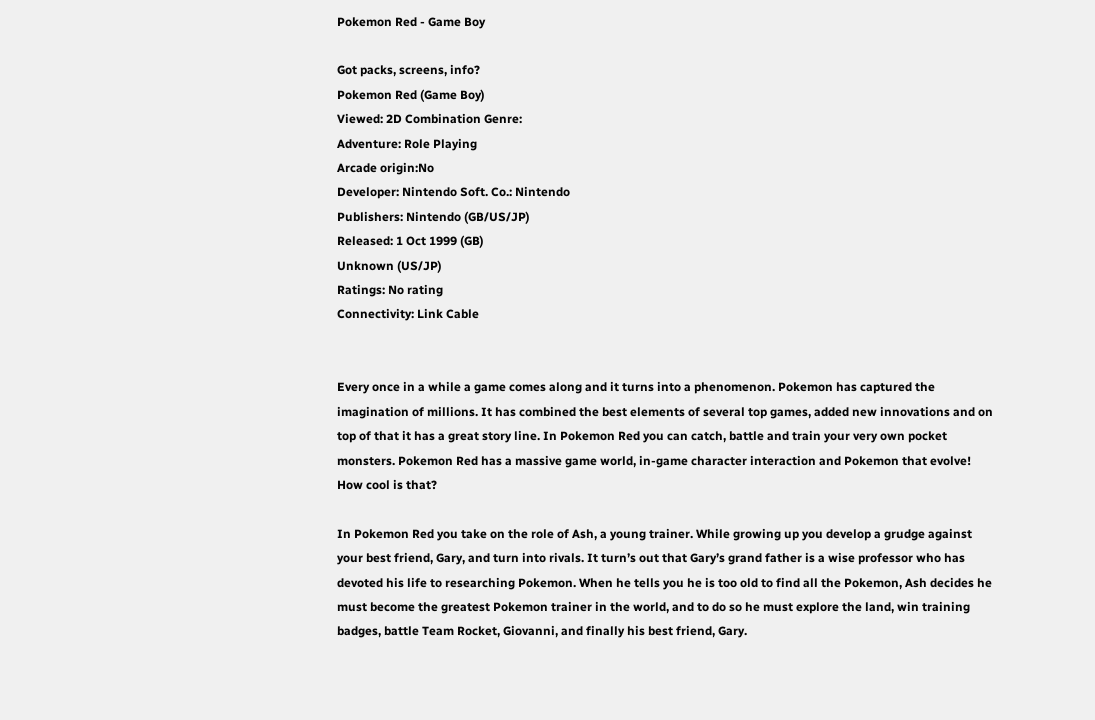Pokemon Red - Game Boy

Got packs, screens, info?
Pokemon Red (Game Boy)
Viewed: 2D Combination Genre:
Adventure: Role Playing
Arcade origin:No
Developer: Nintendo Soft. Co.: Nintendo
Publishers: Nintendo (GB/US/JP)
Released: 1 Oct 1999 (GB)
Unknown (US/JP)
Ratings: No rating
Connectivity: Link Cable


Every once in a while a game comes along and it turns into a phenomenon. Pokemon has captured the imagination of millions. It has combined the best elements of several top games, added new innovations and on top of that it has a great story line. In Pokemon Red you can catch, battle and train your very own pocket monsters. Pokemon Red has a massive game world, in-game character interaction and Pokemon that evolve! How cool is that?

In Pokemon Red you take on the role of Ash, a young trainer. While growing up you develop a grudge against your best friend, Gary, and turn into rivals. It turn’s out that Gary’s grand father is a wise professor who has devoted his life to researching Pokemon. When he tells you he is too old to find all the Pokemon, Ash decides he must become the greatest Pokemon trainer in the world, and to do so he must explore the land, win training badges, battle Team Rocket, Giovanni, and finally his best friend, Gary.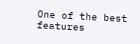One of the best features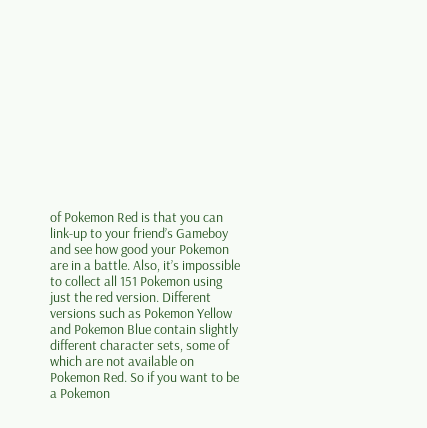of Pokemon Red is that you can link-up to your friend’s Gameboy and see how good your Pokemon are in a battle. Also, it’s impossible to collect all 151 Pokemon using just the red version. Different versions such as Pokemon Yellow and Pokemon Blue contain slightly different character sets, some of which are not available on Pokemon Red. So if you want to be a Pokemon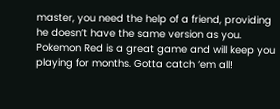master, you need the help of a friend, providing he doesn’t have the same version as you. Pokemon Red is a great game and will keep you playing for months. Gotta catch ‘em all!